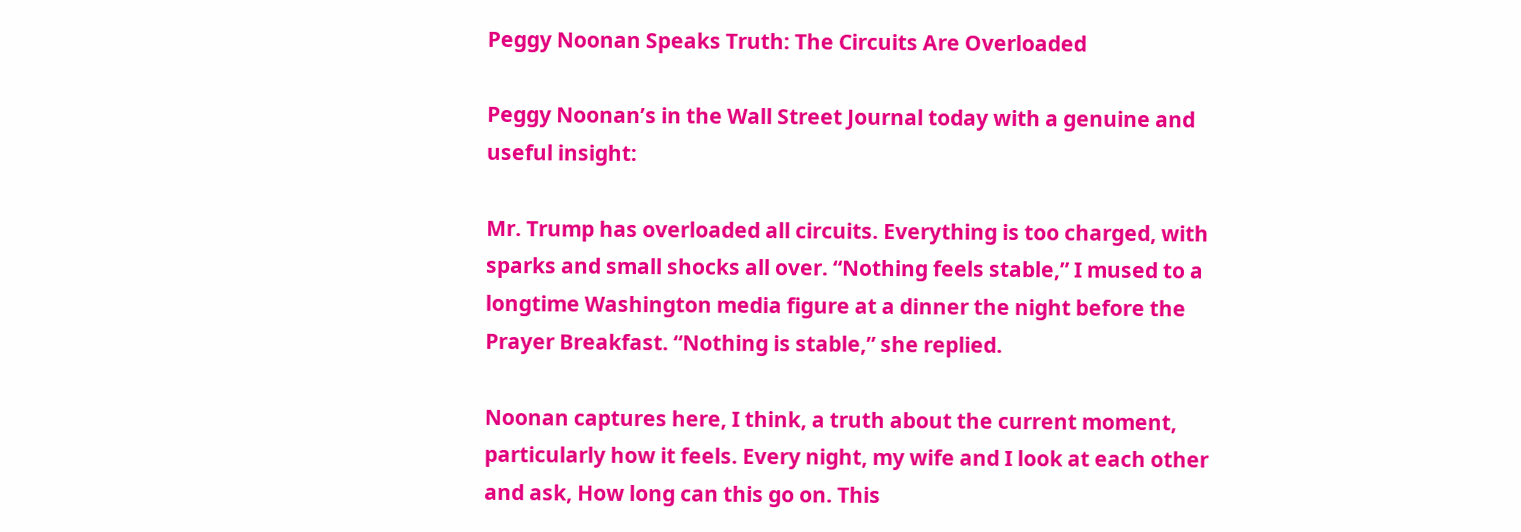Peggy Noonan Speaks Truth: The Circuits Are Overloaded

Peggy Noonan’s in the Wall Street Journal today with a genuine and useful insight:

Mr. Trump has overloaded all circuits. Everything is too charged, with sparks and small shocks all over. “Nothing feels stable,” I mused to a longtime Washington media figure at a dinner the night before the Prayer Breakfast. “Nothing is stable,” she replied.

Noonan captures here, I think, a truth about the current moment, particularly how it feels. Every night, my wife and I look at each other and ask, How long can this go on. This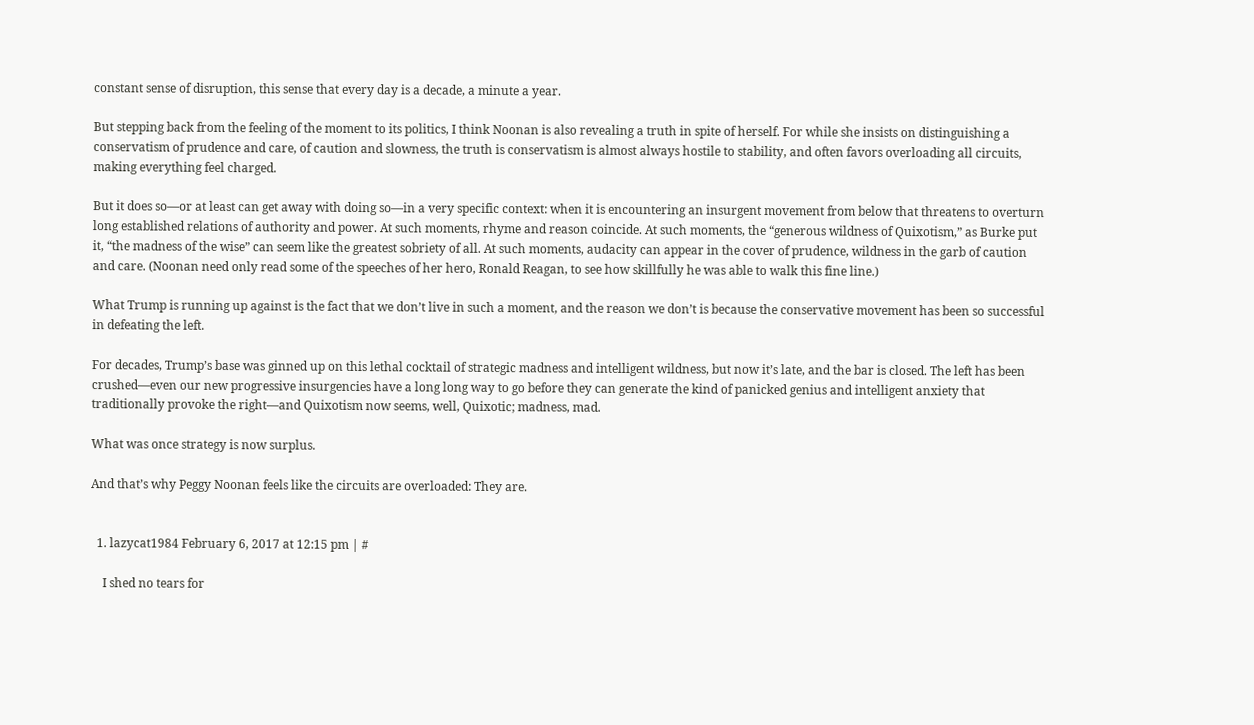constant sense of disruption, this sense that every day is a decade, a minute a year.

But stepping back from the feeling of the moment to its politics, I think Noonan is also revealing a truth in spite of herself. For while she insists on distinguishing a conservatism of prudence and care, of caution and slowness, the truth is conservatism is almost always hostile to stability, and often favors overloading all circuits, making everything feel charged.

But it does so—or at least can get away with doing so—in a very specific context: when it is encountering an insurgent movement from below that threatens to overturn long established relations of authority and power. At such moments, rhyme and reason coincide. At such moments, the “generous wildness of Quixotism,” as Burke put it, “the madness of the wise” can seem like the greatest sobriety of all. At such moments, audacity can appear in the cover of prudence, wildness in the garb of caution and care. (Noonan need only read some of the speeches of her hero, Ronald Reagan, to see how skillfully he was able to walk this fine line.)

What Trump is running up against is the fact that we don’t live in such a moment, and the reason we don’t is because the conservative movement has been so successful in defeating the left.

For decades, Trump’s base was ginned up on this lethal cocktail of strategic madness and intelligent wildness, but now it’s late, and the bar is closed. The left has been crushed—even our new progressive insurgencies have a long long way to go before they can generate the kind of panicked genius and intelligent anxiety that traditionally provoke the right—and Quixotism now seems, well, Quixotic; madness, mad.

What was once strategy is now surplus.

And that’s why Peggy Noonan feels like the circuits are overloaded: They are.


  1. lazycat1984 February 6, 2017 at 12:15 pm | #

    I shed no tears for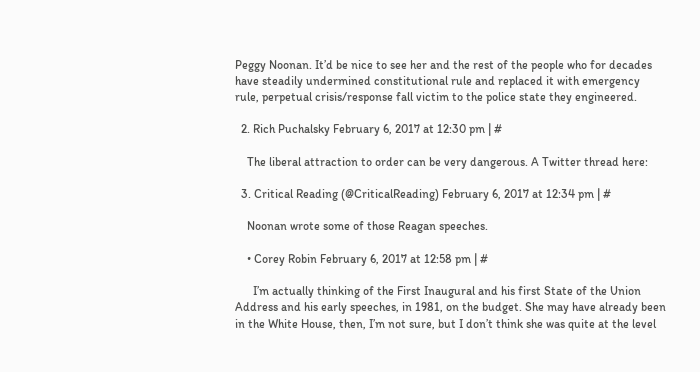Peggy Noonan. It’d be nice to see her and the rest of the people who for decades have steadily undermined constitutional rule and replaced it with emergency rule, perpetual crisis/response fall victim to the police state they engineered.

  2. Rich Puchalsky February 6, 2017 at 12:30 pm | #

    The liberal attraction to order can be very dangerous. A Twitter thread here:

  3. Critical Reading (@CriticalReading) February 6, 2017 at 12:34 pm | #

    Noonan wrote some of those Reagan speeches.

    • Corey Robin February 6, 2017 at 12:58 pm | #

      I’m actually thinking of the First Inaugural and his first State of the Union Address and his early speeches, in 1981, on the budget. She may have already been in the White House, then, I’m not sure, but I don’t think she was quite at the level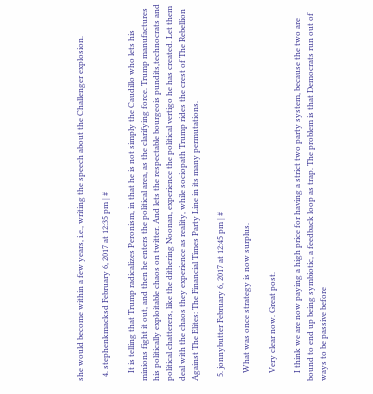she would become within a few years, i.e., writing the speech about the Challenger explosion.

  4. stephenkmacksd February 6, 2017 at 12:35 pm | #

    It is telling that Trump radicalizes Peronism, in that he is not simply the Caudillo who lets his minions fight it out, and then he enters the political area, as the clarifying force. Trump manufactures his politically exploitable chaos on twitter. And lets the respectable bourgeois pundits,technocrats and political chatterers, like the dithering Noonan, experience the political vertigo he has created. Let them deal with the chaos they experience as reality, while sociopath Trump rides the crest of The Rebellion Against The Elites: The Financial Times Party Line in its many permutations.

  5. jonnybutter February 6, 2017 at 12:45 pm | #

    What was once strategy is now surplus.

    Very clear now. Great post.

    I think we are now paying a high price for having a strict two party system, because the two are bound to end up being symbiotic, a feedback loop as trap. The problem is that Democrats run out of ways to be passive before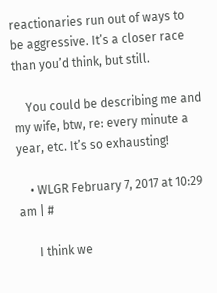reactionaries run out of ways to be aggressive. It’s a closer race than you’d think, but still.

    You could be describing me and my wife, btw, re: every minute a year, etc. It’s so exhausting!

    • WLGR February 7, 2017 at 10:29 am | #

      I think we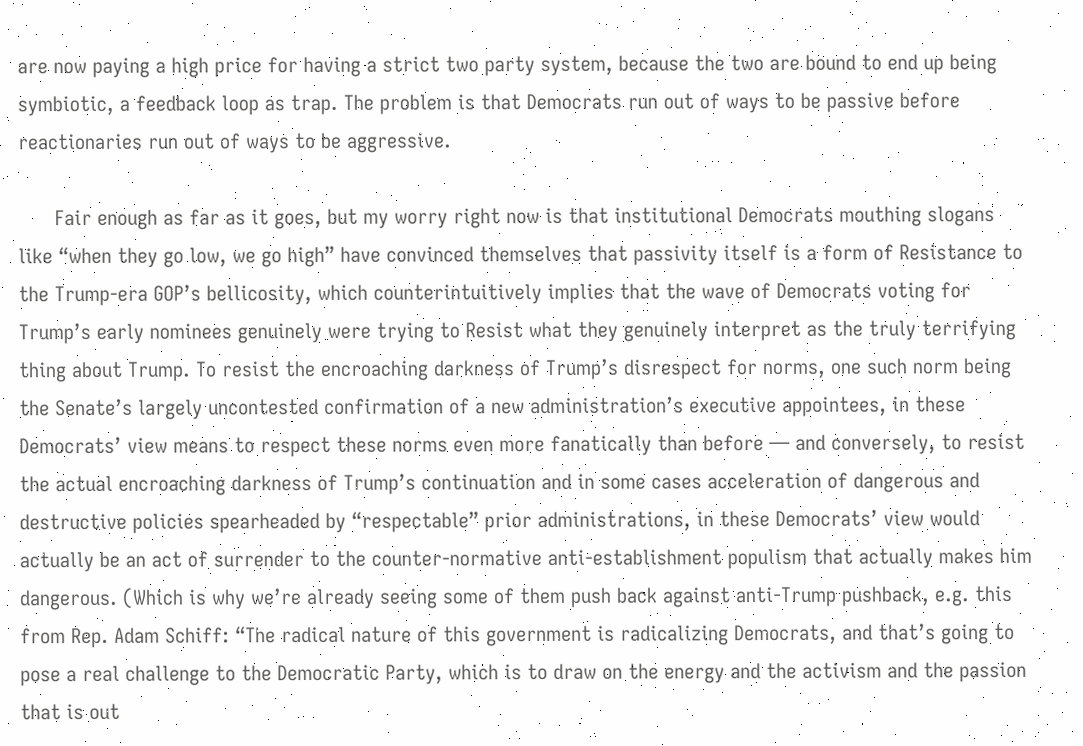are now paying a high price for having a strict two party system, because the two are bound to end up being symbiotic, a feedback loop as trap. The problem is that Democrats run out of ways to be passive before reactionaries run out of ways to be aggressive.

      Fair enough as far as it goes, but my worry right now is that institutional Democrats mouthing slogans like “when they go low, we go high” have convinced themselves that passivity itself is a form of Resistance to the Trump-era GOP’s bellicosity, which counterintuitively implies that the wave of Democrats voting for Trump’s early nominees genuinely were trying to Resist what they genuinely interpret as the truly terrifying thing about Trump. To resist the encroaching darkness of Trump’s disrespect for norms, one such norm being the Senate’s largely uncontested confirmation of a new administration’s executive appointees, in these Democrats’ view means to respect these norms even more fanatically than before — and conversely, to resist the actual encroaching darkness of Trump’s continuation and in some cases acceleration of dangerous and destructive policies spearheaded by “respectable” prior administrations, in these Democrats’ view would actually be an act of surrender to the counter-normative anti-establishment populism that actually makes him dangerous. (Which is why we’re already seeing some of them push back against anti-Trump pushback, e.g. this from Rep. Adam Schiff: “The radical nature of this government is radicalizing Democrats, and that’s going to pose a real challenge to the Democratic Party, which is to draw on the energy and the activism and the passion that is out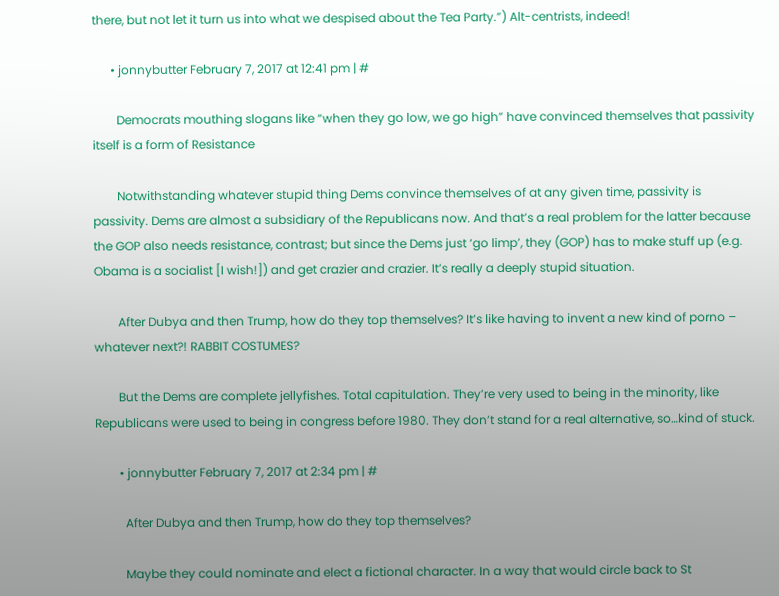there, but not let it turn us into what we despised about the Tea Party.”) Alt-centrists, indeed!

      • jonnybutter February 7, 2017 at 12:41 pm | #

        Democrats mouthing slogans like “when they go low, we go high” have convinced themselves that passivity itself is a form of Resistance

        Notwithstanding whatever stupid thing Dems convince themselves of at any given time, passivity is passivity. Dems are almost a subsidiary of the Republicans now. And that’s a real problem for the latter because the GOP also needs resistance, contrast; but since the Dems just ‘go limp’, they (GOP) has to make stuff up (e.g. Obama is a socialist [I wish!]) and get crazier and crazier. It’s really a deeply stupid situation.

        After Dubya and then Trump, how do they top themselves? It’s like having to invent a new kind of porno – whatever next?! RABBIT COSTUMES?

        But the Dems are complete jellyfishes. Total capitulation. They’re very used to being in the minority, like Republicans were used to being in congress before 1980. They don’t stand for a real alternative, so…kind of stuck.

        • jonnybutter February 7, 2017 at 2:34 pm | #

          After Dubya and then Trump, how do they top themselves?

          Maybe they could nominate and elect a fictional character. In a way that would circle back to St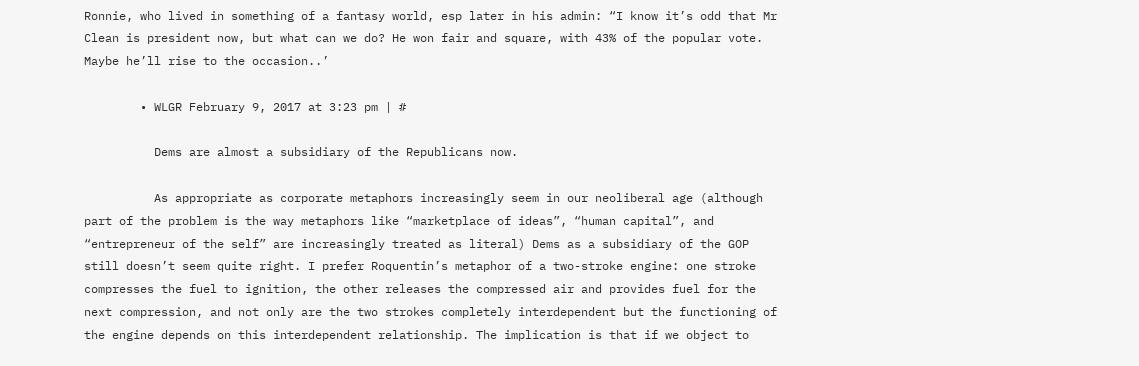Ronnie, who lived in something of a fantasy world, esp later in his admin: “I know it’s odd that Mr Clean is president now, but what can we do? He won fair and square, with 43% of the popular vote. Maybe he’ll rise to the occasion..’

        • WLGR February 9, 2017 at 3:23 pm | #

          Dems are almost a subsidiary of the Republicans now.

          As appropriate as corporate metaphors increasingly seem in our neoliberal age (although part of the problem is the way metaphors like “marketplace of ideas”, “human capital”, and “entrepreneur of the self” are increasingly treated as literal) Dems as a subsidiary of the GOP still doesn’t seem quite right. I prefer Roquentin’s metaphor of a two-stroke engine: one stroke compresses the fuel to ignition, the other releases the compressed air and provides fuel for the next compression, and not only are the two strokes completely interdependent but the functioning of the engine depends on this interdependent relationship. The implication is that if we object to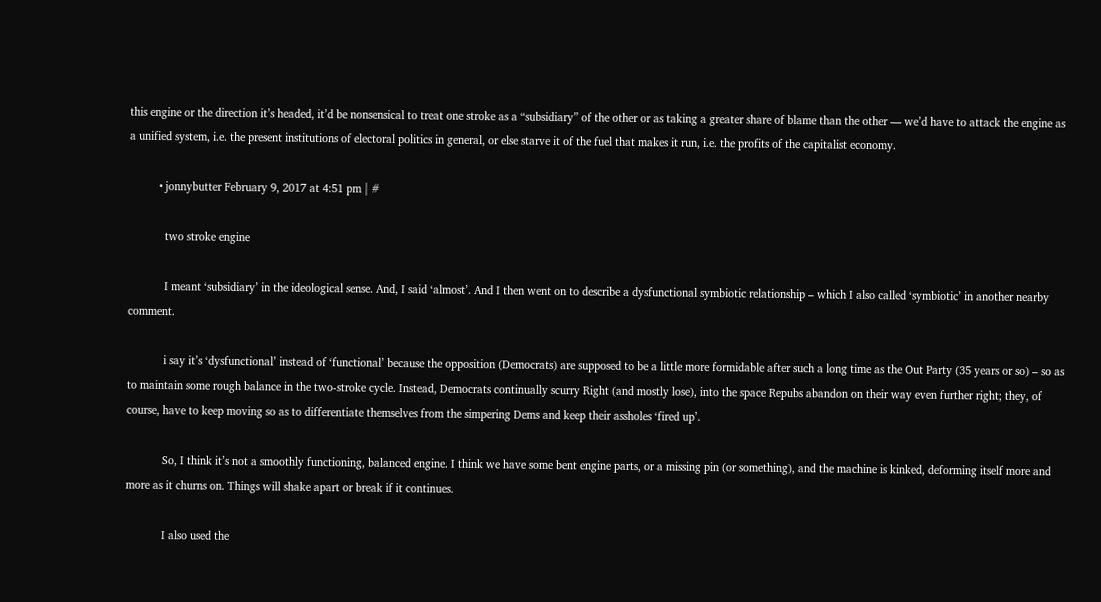this engine or the direction it’s headed, it’d be nonsensical to treat one stroke as a “subsidiary” of the other or as taking a greater share of blame than the other — we’d have to attack the engine as a unified system, i.e. the present institutions of electoral politics in general, or else starve it of the fuel that makes it run, i.e. the profits of the capitalist economy.

          • jonnybutter February 9, 2017 at 4:51 pm | #

            two stroke engine

            I meant ‘subsidiary’ in the ideological sense. And, I said ‘almost’. And I then went on to describe a dysfunctional symbiotic relationship – which I also called ‘symbiotic’ in another nearby comment.

            i say it’s ‘dysfunctional’ instead of ‘functional’ because the opposition (Democrats) are supposed to be a little more formidable after such a long time as the Out Party (35 years or so) – so as to maintain some rough balance in the two-stroke cycle. Instead, Democrats continually scurry Right (and mostly lose), into the space Repubs abandon on their way even further right; they, of course, have to keep moving so as to differentiate themselves from the simpering Dems and keep their assholes ‘fired up’.

            So, I think it’s not a smoothly functioning, balanced engine. I think we have some bent engine parts, or a missing pin (or something), and the machine is kinked, deforming itself more and more as it churns on. Things will shake apart or break if it continues.

            I also used the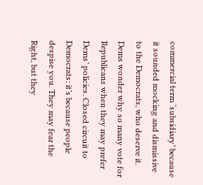commercial term ‘subsidiary’ because it sounded mocking and dismissive to the Democrats, who deserve it. Dems wonder why so many vote for Republicans when they may prefer Dems’ policies. Closed circuit to Democrats: it’s because people despise you. They may fear the Right, but they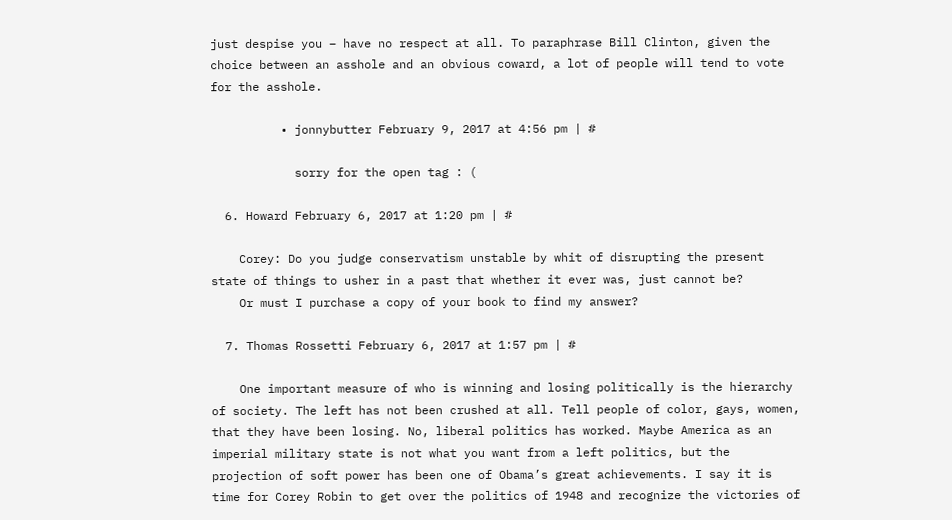just despise you – have no respect at all. To paraphrase Bill Clinton, given the choice between an asshole and an obvious coward, a lot of people will tend to vote for the asshole.

          • jonnybutter February 9, 2017 at 4:56 pm | #

            sorry for the open tag : (

  6. Howard February 6, 2017 at 1:20 pm | #

    Corey: Do you judge conservatism unstable by whit of disrupting the present state of things to usher in a past that whether it ever was, just cannot be?
    Or must I purchase a copy of your book to find my answer?

  7. Thomas Rossetti February 6, 2017 at 1:57 pm | #

    One important measure of who is winning and losing politically is the hierarchy of society. The left has not been crushed at all. Tell people of color, gays, women, that they have been losing. No, liberal politics has worked. Maybe America as an imperial military state is not what you want from a left politics, but the projection of soft power has been one of Obama’s great achievements. I say it is time for Corey Robin to get over the politics of 1948 and recognize the victories of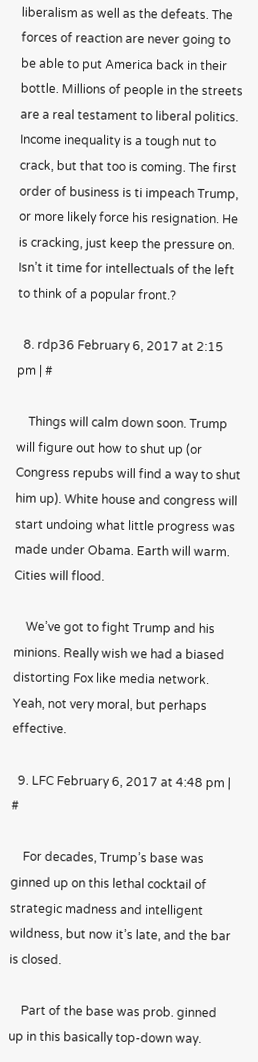liberalism as well as the defeats. The forces of reaction are never going to be able to put America back in their bottle. Millions of people in the streets are a real testament to liberal politics. Income inequality is a tough nut to crack, but that too is coming. The first order of business is ti impeach Trump, or more likely force his resignation. He is cracking, just keep the pressure on. Isn’t it time for intellectuals of the left to think of a popular front.?

  8. rdp36 February 6, 2017 at 2:15 pm | #

    Things will calm down soon. Trump will figure out how to shut up (or Congress repubs will find a way to shut him up). White house and congress will start undoing what little progress was made under Obama. Earth will warm. Cities will flood.

    We’ve got to fight Trump and his minions. Really wish we had a biased distorting Fox like media network. Yeah, not very moral, but perhaps effective.

  9. LFC February 6, 2017 at 4:48 pm | #

    For decades, Trump’s base was ginned up on this lethal cocktail of strategic madness and intelligent wildness, but now it’s late, and the bar is closed.

    Part of the base was prob. ginned up in this basically top-down way.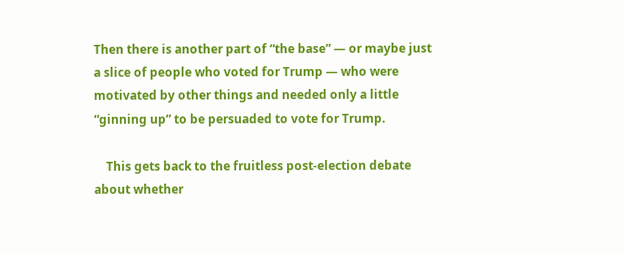Then there is another part of “the base” — or maybe just a slice of people who voted for Trump — who were motivated by other things and needed only a little “ginning up” to be persuaded to vote for Trump.

    This gets back to the fruitless post-election debate about whether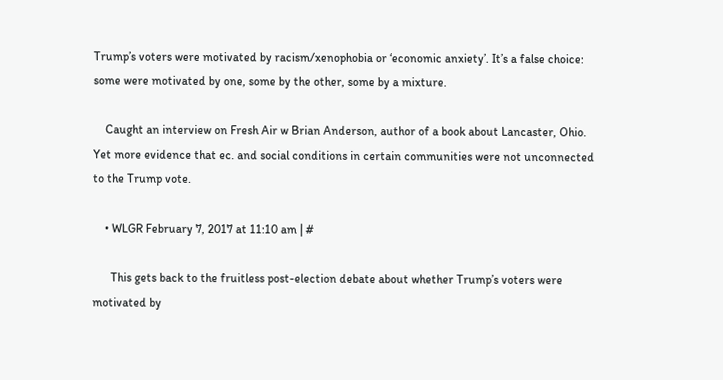Trump’s voters were motivated by racism/xenophobia or ‘economic anxiety’. It’s a false choice: some were motivated by one, some by the other, some by a mixture.

    Caught an interview on Fresh Air w Brian Anderson, author of a book about Lancaster, Ohio. Yet more evidence that ec. and social conditions in certain communities were not unconnected to the Trump vote.

    • WLGR February 7, 2017 at 11:10 am | #

      This gets back to the fruitless post-election debate about whether Trump’s voters were motivated by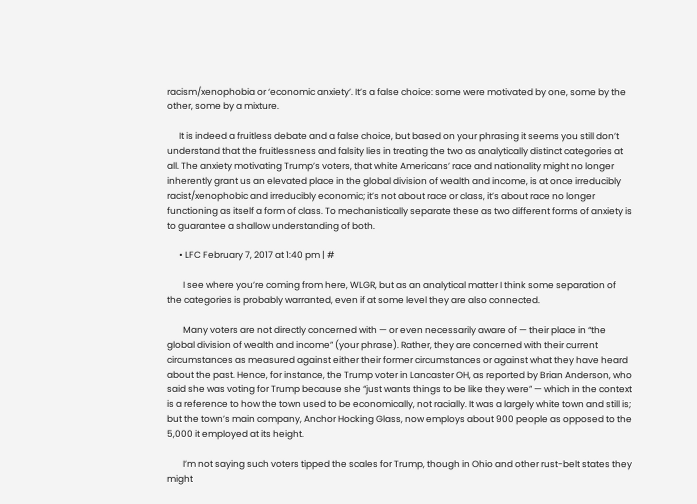racism/xenophobia or ‘economic anxiety’. It’s a false choice: some were motivated by one, some by the other, some by a mixture.

      It is indeed a fruitless debate and a false choice, but based on your phrasing it seems you still don’t understand that the fruitlessness and falsity lies in treating the two as analytically distinct categories at all. The anxiety motivating Trump’s voters, that white Americans’ race and nationality might no longer inherently grant us an elevated place in the global division of wealth and income, is at once irreducibly racist/xenophobic and irreducibly economic; it’s not about race or class, it’s about race no longer functioning as itself a form of class. To mechanistically separate these as two different forms of anxiety is to guarantee a shallow understanding of both.

      • LFC February 7, 2017 at 1:40 pm | #

        I see where you’re coming from here, WLGR, but as an analytical matter I think some separation of the categories is probably warranted, even if at some level they are also connected.

        Many voters are not directly concerned with — or even necessarily aware of — their place in “the global division of wealth and income” (your phrase). Rather, they are concerned with their current circumstances as measured against either their former circumstances or against what they have heard about the past. Hence, for instance, the Trump voter in Lancaster OH, as reported by Brian Anderson, who said she was voting for Trump because she “just wants things to be like they were” — which in the context is a reference to how the town used to be economically, not racially. It was a largely white town and still is; but the town’s main company, Anchor Hocking Glass, now employs about 900 people as opposed to the 5,000 it employed at its height.

        I’m not saying such voters tipped the scales for Trump, though in Ohio and other rust-belt states they might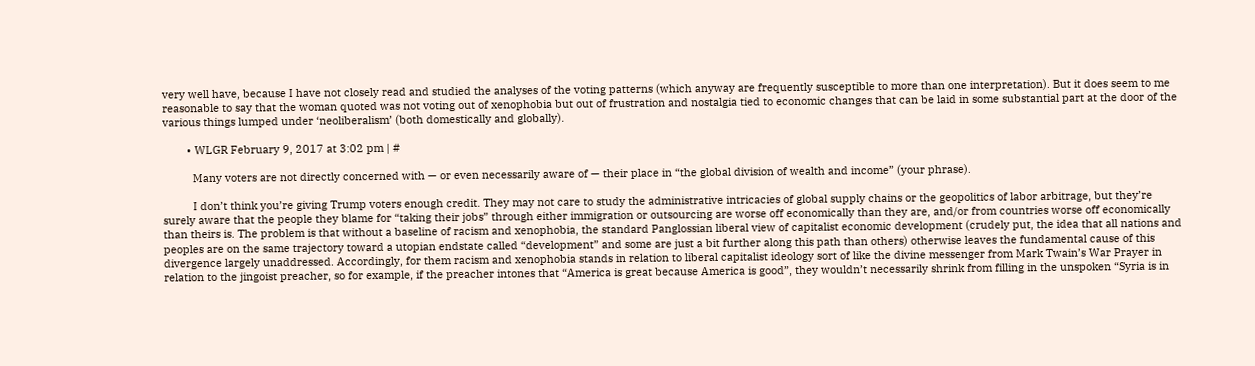very well have, because I have not closely read and studied the analyses of the voting patterns (which anyway are frequently susceptible to more than one interpretation). But it does seem to me reasonable to say that the woman quoted was not voting out of xenophobia but out of frustration and nostalgia tied to economic changes that can be laid in some substantial part at the door of the various things lumped under ‘neoliberalism’ (both domestically and globally).

        • WLGR February 9, 2017 at 3:02 pm | #

          Many voters are not directly concerned with — or even necessarily aware of — their place in “the global division of wealth and income” (your phrase).

          I don’t think you’re giving Trump voters enough credit. They may not care to study the administrative intricacies of global supply chains or the geopolitics of labor arbitrage, but they’re surely aware that the people they blame for “taking their jobs” through either immigration or outsourcing are worse off economically than they are, and/or from countries worse off economically than theirs is. The problem is that without a baseline of racism and xenophobia, the standard Panglossian liberal view of capitalist economic development (crudely put, the idea that all nations and peoples are on the same trajectory toward a utopian endstate called “development” and some are just a bit further along this path than others) otherwise leaves the fundamental cause of this divergence largely unaddressed. Accordingly, for them racism and xenophobia stands in relation to liberal capitalist ideology sort of like the divine messenger from Mark Twain’s War Prayer in relation to the jingoist preacher, so for example, if the preacher intones that “America is great because America is good”, they wouldn’t necessarily shrink from filling in the unspoken “Syria is in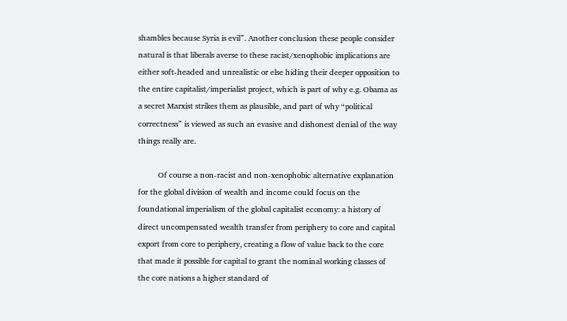shambles because Syria is evil”. Another conclusion these people consider natural is that liberals averse to these racist/xenophobic implications are either soft-headed and unrealistic or else hiding their deeper opposition to the entire capitalist/imperialist project, which is part of why e.g. Obama as a secret Marxist strikes them as plausible, and part of why “political correctness” is viewed as such an evasive and dishonest denial of the way things really are.

          Of course a non-racist and non-xenophobic alternative explanation for the global division of wealth and income could focus on the foundational imperialism of the global capitalist economy: a history of direct uncompensated wealth transfer from periphery to core and capital export from core to periphery, creating a flow of value back to the core that made it possible for capital to grant the nominal working classes of the core nations a higher standard of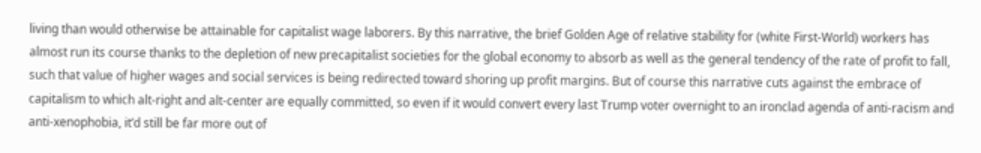living than would otherwise be attainable for capitalist wage laborers. By this narrative, the brief Golden Age of relative stability for (white First-World) workers has almost run its course thanks to the depletion of new precapitalist societies for the global economy to absorb as well as the general tendency of the rate of profit to fall, such that value of higher wages and social services is being redirected toward shoring up profit margins. But of course this narrative cuts against the embrace of capitalism to which alt-right and alt-center are equally committed, so even if it would convert every last Trump voter overnight to an ironclad agenda of anti-racism and anti-xenophobia, it’d still be far more out of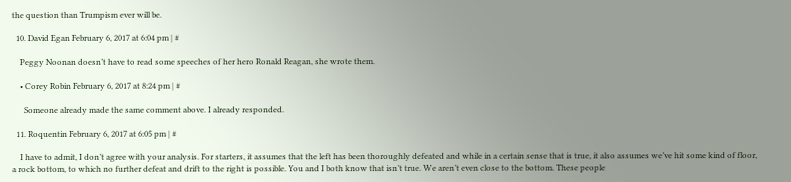the question than Trumpism ever will be.

  10. David Egan February 6, 2017 at 6:04 pm | #

    Peggy Noonan doesn’t have to read some speeches of her hero Ronald Reagan, she wrote them.

    • Corey Robin February 6, 2017 at 8:24 pm | #

      Someone already made the same comment above. I already responded.

  11. Roquentin February 6, 2017 at 6:05 pm | #

    I have to admit, I don’t agree with your analysis. For starters, it assumes that the left has been thoroughly defeated and while in a certain sense that is true, it also assumes we’ve hit some kind of floor, a rock bottom, to which no further defeat and drift to the right is possible. You and I both know that isn’t true. We aren’t even close to the bottom. These people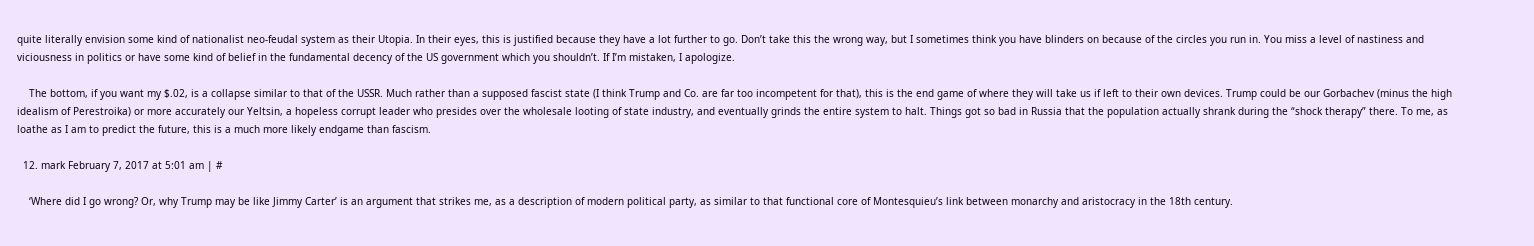quite literally envision some kind of nationalist neo-feudal system as their Utopia. In their eyes, this is justified because they have a lot further to go. Don’t take this the wrong way, but I sometimes think you have blinders on because of the circles you run in. You miss a level of nastiness and viciousness in politics or have some kind of belief in the fundamental decency of the US government which you shouldn’t. If I’m mistaken, I apologize.

    The bottom, if you want my $.02, is a collapse similar to that of the USSR. Much rather than a supposed fascist state (I think Trump and Co. are far too incompetent for that), this is the end game of where they will take us if left to their own devices. Trump could be our Gorbachev (minus the high idealism of Perestroika) or more accurately our Yeltsin, a hopeless corrupt leader who presides over the wholesale looting of state industry, and eventually grinds the entire system to halt. Things got so bad in Russia that the population actually shrank during the “shock therapy” there. To me, as loathe as I am to predict the future, this is a much more likely endgame than fascism.

  12. mark February 7, 2017 at 5:01 am | #

    ‘Where did I go wrong? Or, why Trump may be like Jimmy Carter’ is an argument that strikes me, as a description of modern political party, as similar to that functional core of Montesquieu’s link between monarchy and aristocracy in the 18th century.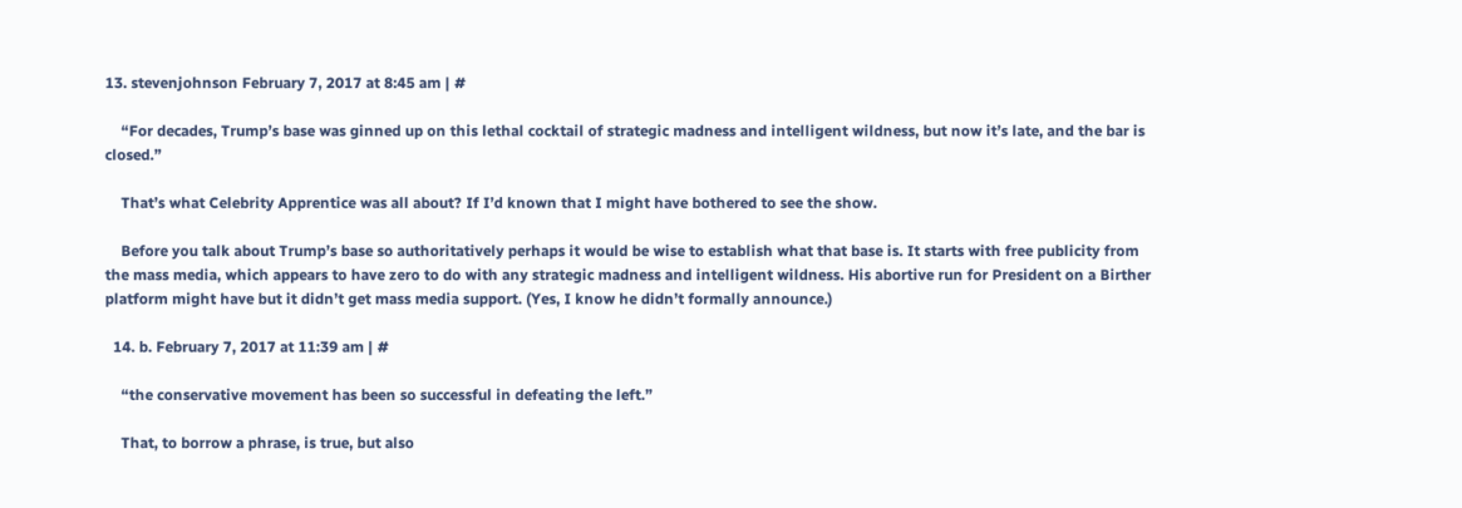13. stevenjohnson February 7, 2017 at 8:45 am | #

    “For decades, Trump’s base was ginned up on this lethal cocktail of strategic madness and intelligent wildness, but now it’s late, and the bar is closed.”

    That’s what Celebrity Apprentice was all about? If I’d known that I might have bothered to see the show.

    Before you talk about Trump’s base so authoritatively perhaps it would be wise to establish what that base is. It starts with free publicity from the mass media, which appears to have zero to do with any strategic madness and intelligent wildness. His abortive run for President on a Birther platform might have but it didn’t get mass media support. (Yes, I know he didn’t formally announce.)

  14. b. February 7, 2017 at 11:39 am | #

    “the conservative movement has been so successful in defeating the left.”

    That, to borrow a phrase, is true, but also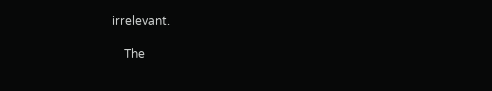irrelevant.

    The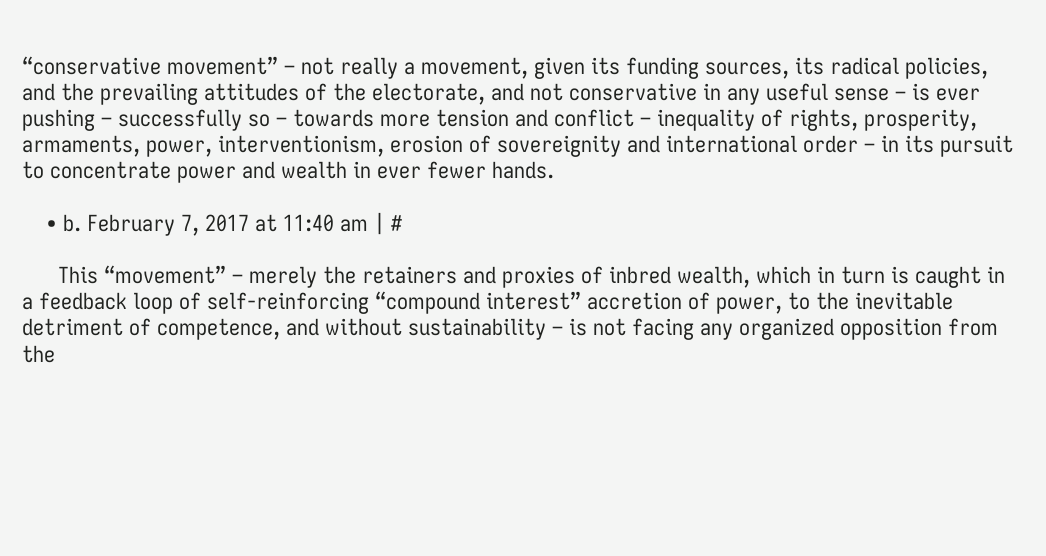“conservative movement” – not really a movement, given its funding sources, its radical policies, and the prevailing attitudes of the electorate, and not conservative in any useful sense – is ever pushing – successfully so – towards more tension and conflict – inequality of rights, prosperity, armaments, power, interventionism, erosion of sovereignity and international order – in its pursuit to concentrate power and wealth in ever fewer hands.

    • b. February 7, 2017 at 11:40 am | #

      This “movement” – merely the retainers and proxies of inbred wealth, which in turn is caught in a feedback loop of self-reinforcing “compound interest” accretion of power, to the inevitable detriment of competence, and without sustainability – is not facing any organized opposition from the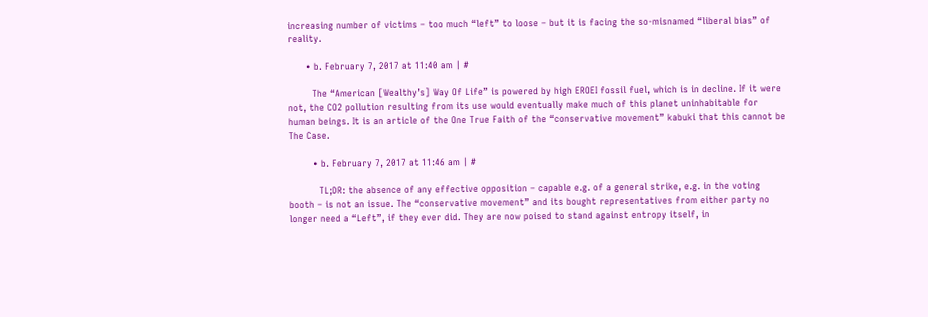increasing number of victims – too much “left” to loose – but it is facing the so-misnamed “liberal bias” of reality.

      • b. February 7, 2017 at 11:40 am | #

        The “American [Wealthy’s] Way Of Life” is powered by high EROEI fossil fuel, which is in decline. If it were not, the CO2 pollution resulting from its use would eventually make much of this planet uninhabitable for human beings. It is an article of the One True Faith of the “conservative movement” kabuki that this cannot be The Case.

        • b. February 7, 2017 at 11:46 am | #

          TL;DR: the absence of any effective opposition – capable e.g. of a general strike, e.g. in the voting booth – is not an issue. The “conservative movement” and its bought representatives from either party no longer need a “Left”, if they ever did. They are now poised to stand against entropy itself, in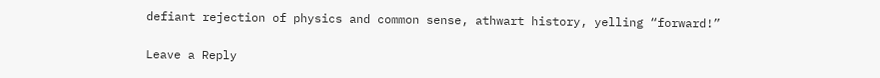defiant rejection of physics and common sense, athwart history, yelling “forward!”

Leave a Reply